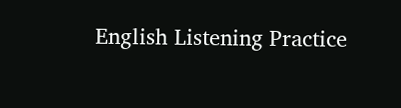English Listening Practice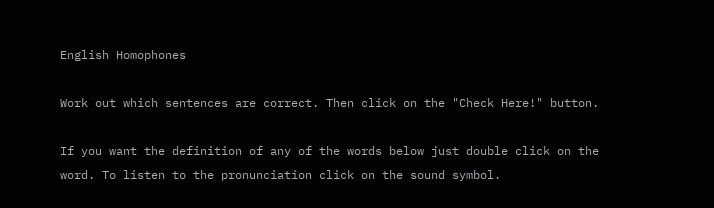English Homophones

Work out which sentences are correct. Then click on the "Check Here!" button.

If you want the definition of any of the words below just double click on the word. To listen to the pronunciation click on the sound symbol.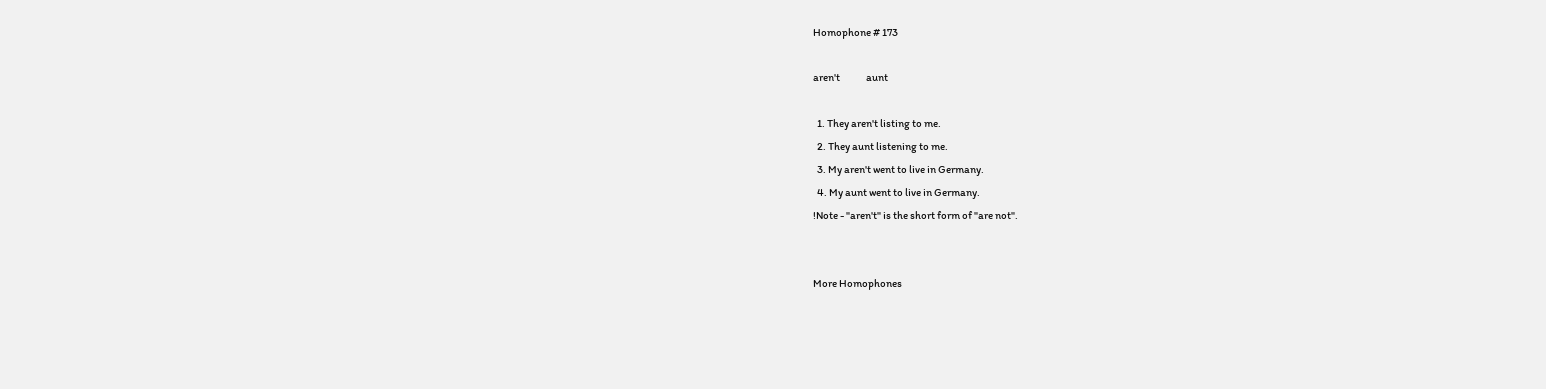Homophone # 173

aren't             aunt

  1. They aren't listing to me.
  2. They aunt listening to me.
  3. My aren't went to live in Germany.
  4. My aunt went to live in Germany.
!Note - "aren't" is the short form of "are not".


More Homophones